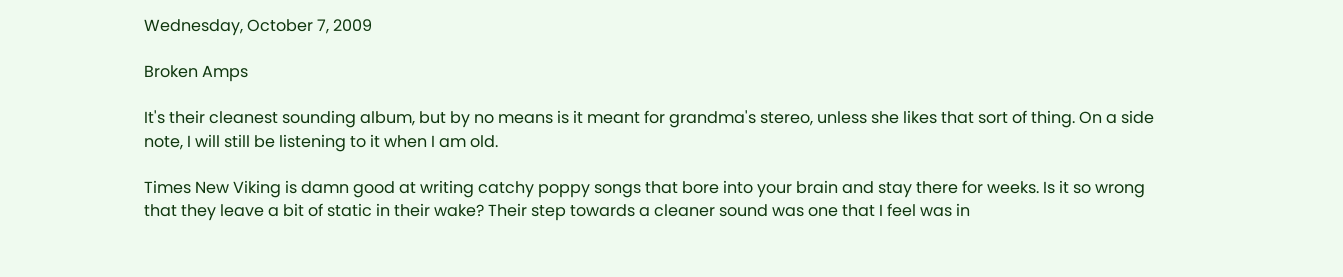Wednesday, October 7, 2009

Broken Amps

It's their cleanest sounding album, but by no means is it meant for grandma's stereo, unless she likes that sort of thing. On a side note, I will still be listening to it when I am old.

Times New Viking is damn good at writing catchy poppy songs that bore into your brain and stay there for weeks. Is it so wrong that they leave a bit of static in their wake? Their step towards a cleaner sound was one that I feel was in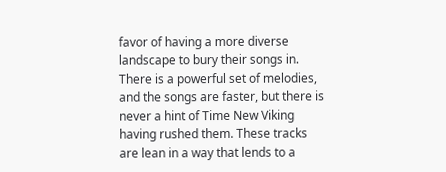favor of having a more diverse landscape to bury their songs in. There is a powerful set of melodies, and the songs are faster, but there is never a hint of Time New Viking having rushed them. These tracks are lean in a way that lends to a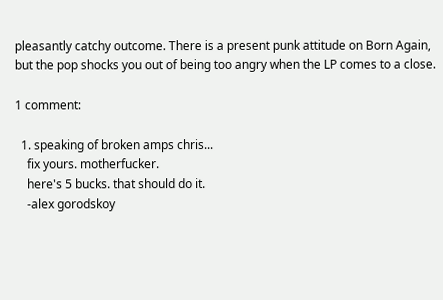pleasantly catchy outcome. There is a present punk attitude on Born Again, but the pop shocks you out of being too angry when the LP comes to a close.

1 comment:

  1. speaking of broken amps chris...
    fix yours. motherfucker.
    here's 5 bucks. that should do it.
    -alex gorodskoy